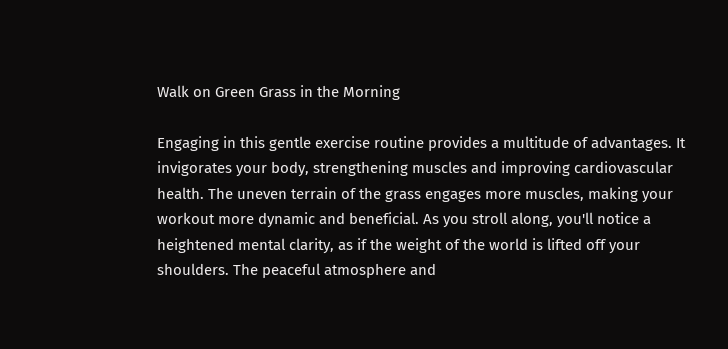Walk on Green Grass in the Morning

Engaging in this gentle exercise routine provides a multitude of advantages. It invigorates your body, strengthening muscles and improving cardiovascular health. The uneven terrain of the grass engages more muscles, making your workout more dynamic and beneficial. As you stroll along, you'll notice a heightened mental clarity, as if the weight of the world is lifted off your shoulders. The peaceful atmosphere and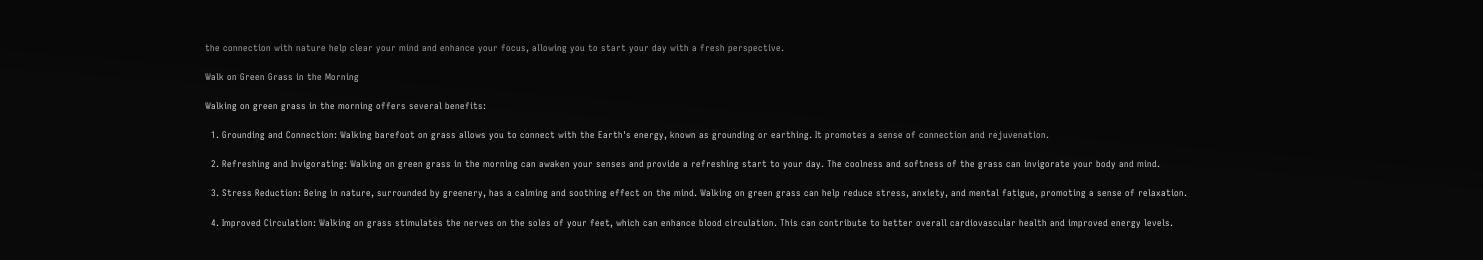the connection with nature help clear your mind and enhance your focus, allowing you to start your day with a fresh perspective.

Walk on Green Grass in the Morning

Walking on green grass in the morning offers several benefits:

  1. Grounding and Connection: Walking barefoot on grass allows you to connect with the Earth's energy, known as grounding or earthing. It promotes a sense of connection and rejuvenation.

  2. Refreshing and Invigorating: Walking on green grass in the morning can awaken your senses and provide a refreshing start to your day. The coolness and softness of the grass can invigorate your body and mind.

  3. Stress Reduction: Being in nature, surrounded by greenery, has a calming and soothing effect on the mind. Walking on green grass can help reduce stress, anxiety, and mental fatigue, promoting a sense of relaxation.

  4. Improved Circulation: Walking on grass stimulates the nerves on the soles of your feet, which can enhance blood circulation. This can contribute to better overall cardiovascular health and improved energy levels.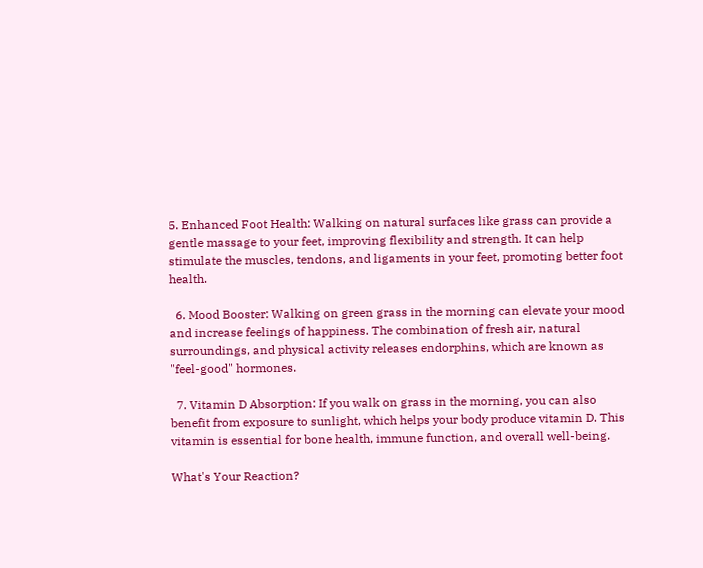5. Enhanced Foot Health: Walking on natural surfaces like grass can provide a gentle massage to your feet, improving flexibility and strength. It can help stimulate the muscles, tendons, and ligaments in your feet, promoting better foot health.

  6. Mood Booster: Walking on green grass in the morning can elevate your mood and increase feelings of happiness. The combination of fresh air, natural surroundings, and physical activity releases endorphins, which are known as "feel-good" hormones.

  7. Vitamin D Absorption: If you walk on grass in the morning, you can also benefit from exposure to sunlight, which helps your body produce vitamin D. This vitamin is essential for bone health, immune function, and overall well-being.

What's Your Reaction?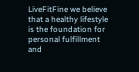LiveFitFine we believe that a healthy lifestyle is the foundation for personal fulfillment and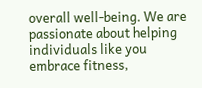overall well-being. We are passionate about helping individuals like you embrace fitness,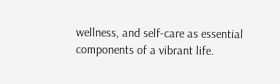wellness, and self-care as essential components of a vibrant life.